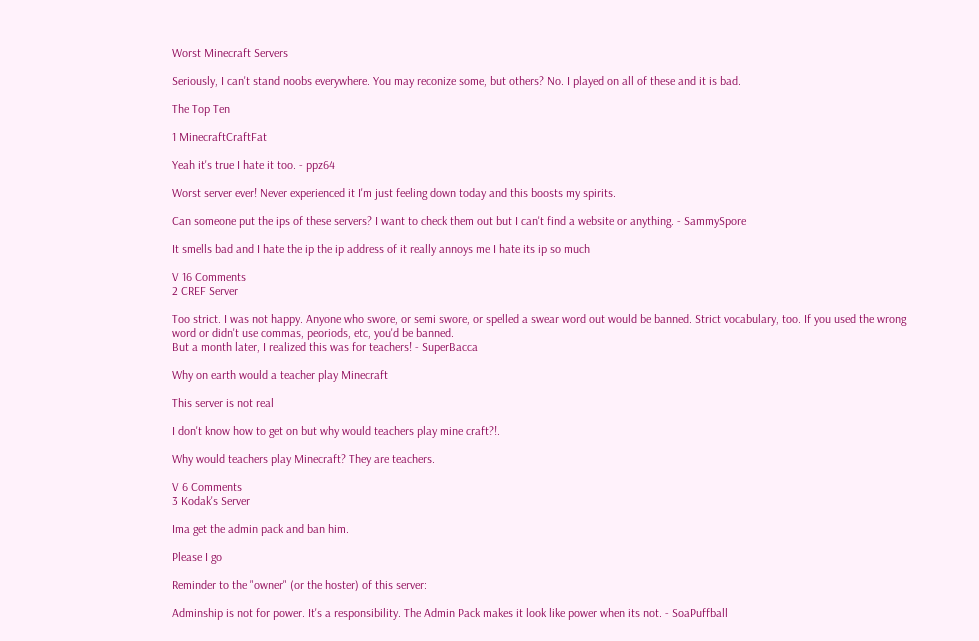Worst Minecraft Servers

Seriously, I can't stand noobs everywhere. You may reconize some, but others? No. I played on all of these and it is bad.

The Top Ten

1 MinecraftCraftFat

Yeah it's true I hate it too. - ppz64

Worst server ever! Never experienced it I'm just feeling down today and this boosts my spirits.

Can someone put the ips of these servers? I want to check them out but I can't find a website or anything. - SammySpore

It smells bad and I hate the ip the ip address of it really annoys me I hate its ip so much

V 16 Comments
2 CREF Server

Too strict. I was not happy. Anyone who swore, or semi swore, or spelled a swear word out would be banned. Strict vocabulary, too. If you used the wrong word or didn't use commas, peoriods, etc, you'd be banned.
But a month later, I realized this was for teachers! - SuperBacca

Why on earth would a teacher play Minecraft

This server is not real

I don't know how to get on but why would teachers play mine craft?!.

Why would teachers play Minecraft? They are teachers.

V 6 Comments
3 Kodak's Server

Ima get the admin pack and ban him.

Please I go

Reminder to the "owner" (or the hoster) of this server:

Adminship is not for power. It's a responsibility. The Admin Pack makes it look like power when its not. - SoaPuffball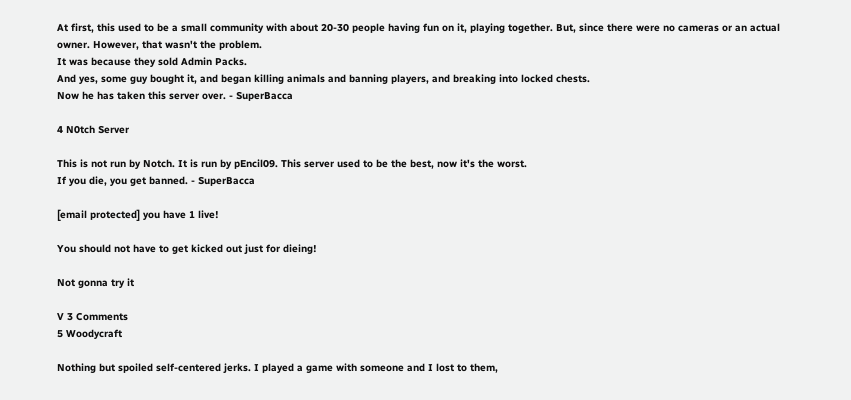At first, this used to be a small community with about 20-30 people having fun on it, playing together. But, since there were no cameras or an actual owner. However, that wasn't the problem.
It was because they sold Admin Packs.
And yes, some guy bought it, and began killing animals and banning players, and breaking into locked chests.
Now he has taken this server over. - SuperBacca

4 N0tch Server

This is not run by Notch. It is run by pEncil09. This server used to be the best, now it's the worst.
If you die, you get banned. - SuperBacca

[email protected] you have 1 live!

You should not have to get kicked out just for dieing!

Not gonna try it

V 3 Comments
5 Woodycraft

Nothing but spoiled self-centered jerks. I played a game with someone and I lost to them,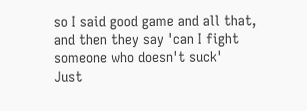so I said good game and all that, and then they say 'can I fight someone who doesn't suck'
Just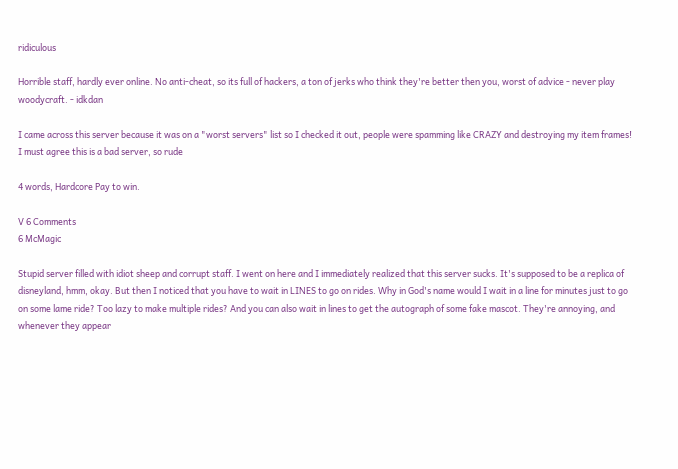ridiculous

Horrible staff, hardly ever online. No anti-cheat, so its full of hackers, a ton of jerks who think they're better then you, worst of advice - never play woodycraft. - idkdan

I came across this server because it was on a "worst servers" list so I checked it out, people were spamming like CRAZY and destroying my item frames! I must agree this is a bad server, so rude

4 words, Hardcore Pay to win.

V 6 Comments
6 McMagic

Stupid server filled with idiot sheep and corrupt staff. I went on here and I immediately realized that this server sucks. It's supposed to be a replica of disneyland, hmm, okay. But then I noticed that you have to wait in LINES to go on rides. Why in God's name would I wait in a line for minutes just to go on some lame ride? Too lazy to make multiple rides? And you can also wait in lines to get the autograph of some fake mascot. They're annoying, and whenever they appear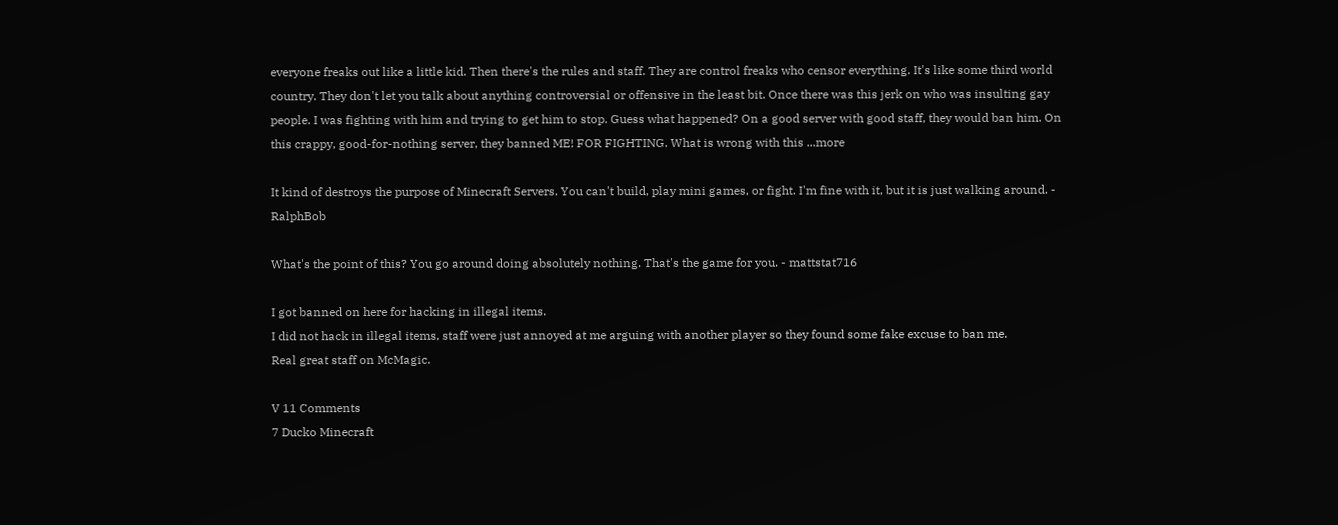everyone freaks out like a little kid. Then there's the rules and staff. They are control freaks who censor everything. It's like some third world country. They don't let you talk about anything controversial or offensive in the least bit. Once there was this jerk on who was insulting gay people. I was fighting with him and trying to get him to stop. Guess what happened? On a good server with good staff, they would ban him. On this crappy, good-for-nothing server, they banned ME! FOR FIGHTING. What is wrong with this ...more

It kind of destroys the purpose of Minecraft Servers. You can't build, play mini games, or fight. I'm fine with it, but it is just walking around. - RalphBob

What's the point of this? You go around doing absolutely nothing. That's the game for you. - mattstat716

I got banned on here for hacking in illegal items.
I did not hack in illegal items, staff were just annoyed at me arguing with another player so they found some fake excuse to ban me.
Real great staff on McMagic.

V 11 Comments
7 Ducko Minecraft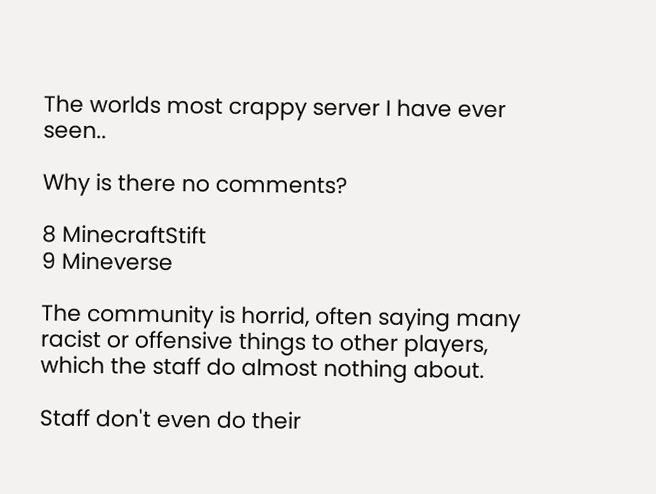The worlds most crappy server I have ever seen..

Why is there no comments?

8 MinecraftStift
9 Mineverse

The community is horrid, often saying many racist or offensive things to other players, which the staff do almost nothing about.

Staff don't even do their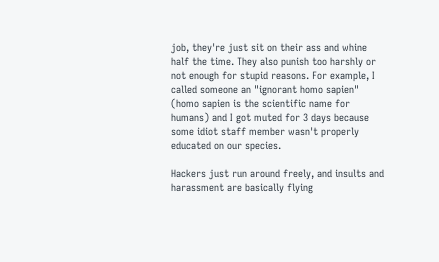job, they're just sit on their ass and whine half the time. They also punish too harshly or not enough for stupid reasons. For example, I called someone an "ignorant homo sapien" (homo sapien is the scientific name for humans) and I got muted for 3 days because some idiot staff member wasn't properly educated on our species.

Hackers just run around freely, and insults and harassment are basically flying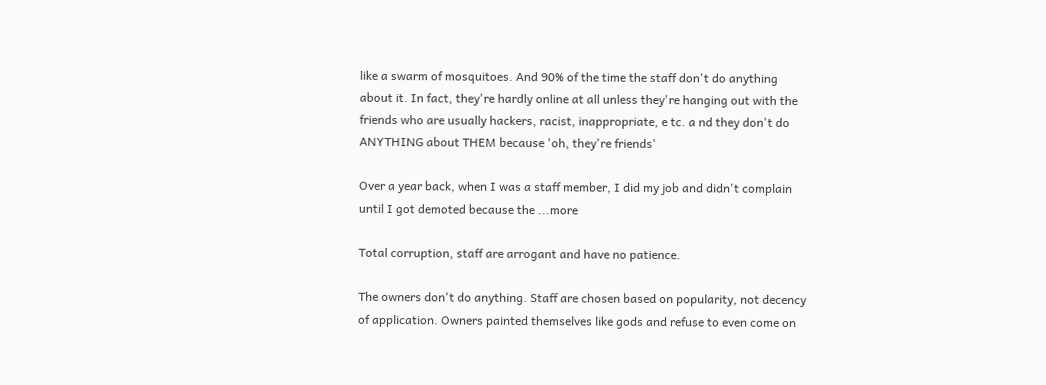like a swarm of mosquitoes. And 90% of the time the staff don't do anything about it. In fact, they're hardly online at all unless they're hanging out with the friends who are usually hackers, racist, inappropriate, e tc. a nd they don't do ANYTHING about THEM because 'oh, they're friends'

Over a year back, when I was a staff member, I did my job and didn't complain until I got demoted because the ...more

Total corruption, staff are arrogant and have no patience.

The owners don't do anything. Staff are chosen based on popularity, not decency of application. Owners painted themselves like gods and refuse to even come on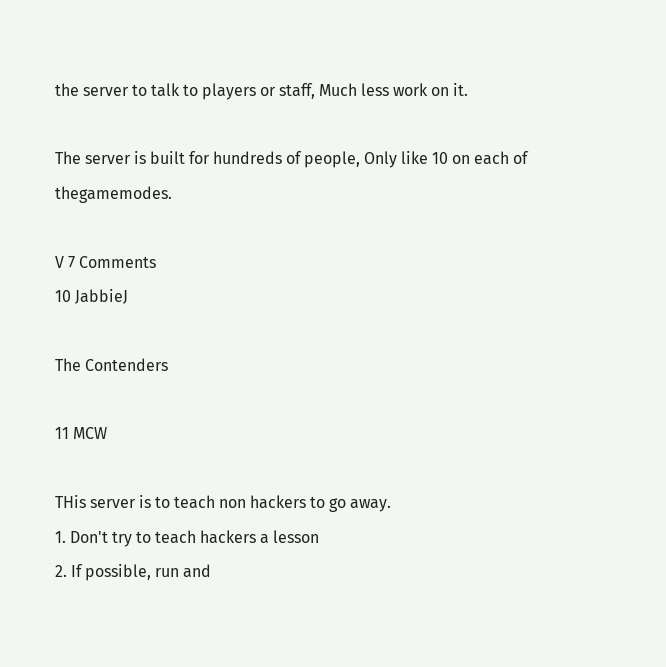the server to talk to players or staff, Much less work on it.

The server is built for hundreds of people, Only like 10 on each of thegamemodes.

V 7 Comments
10 JabbieJ

The Contenders

11 MCW

THis server is to teach non hackers to go away.
1. Don't try to teach hackers a lesson
2. If possible, run and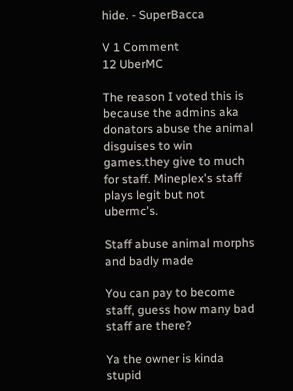hide. - SuperBacca

V 1 Comment
12 UberMC

The reason I voted this is because the admins aka donators abuse the animal disguises to win games.they give to much for staff. Mineplex's staff plays legit but not ubermc's.

Staff abuse animal morphs and badly made

You can pay to become staff, guess how many bad staff are there?

Ya the owner is kinda stupid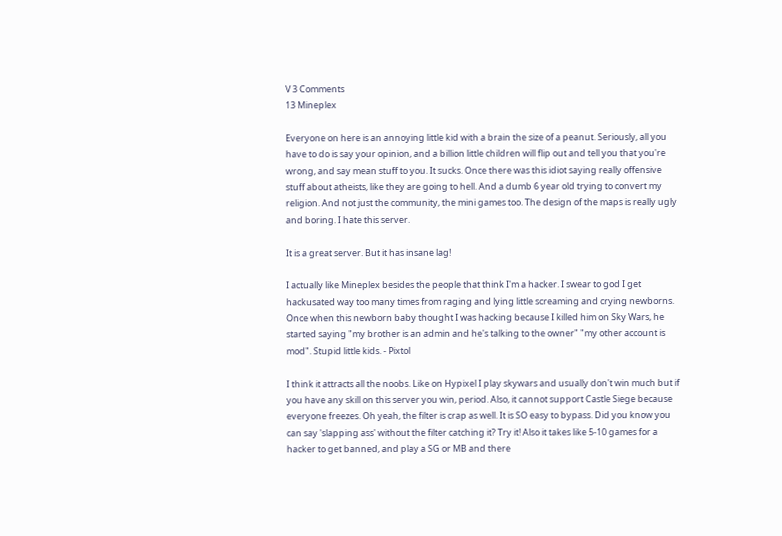V 3 Comments
13 Mineplex

Everyone on here is an annoying little kid with a brain the size of a peanut. Seriously, all you have to do is say your opinion, and a billion little children will flip out and tell you that you're wrong, and say mean stuff to you. It sucks. Once there was this idiot saying really offensive stuff about atheists, like they are going to hell. And a dumb 6 year old trying to convert my religion. And not just the community, the mini games too. The design of the maps is really ugly and boring. I hate this server.

It is a great server. But it has insane lag!

I actually like Mineplex besides the people that think I'm a hacker. I swear to god I get hackusated way too many times from raging and lying little screaming and crying newborns. Once when this newborn baby thought I was hacking because I killed him on Sky Wars, he started saying "my brother is an admin and he's talking to the owner" "my other account is mod". Stupid little kids. - Pixtol

I think it attracts all the noobs. Like on Hypixel I play skywars and usually don't win much but if you have any skill on this server you win, period. Also, it cannot support Castle Siege because everyone freezes. Oh yeah, the filter is crap as well. It is SO easy to bypass. Did you know you can say 'slapping ass' without the filter catching it? Try it! Also it takes like 5-10 games for a hacker to get banned, and play a SG or MB and there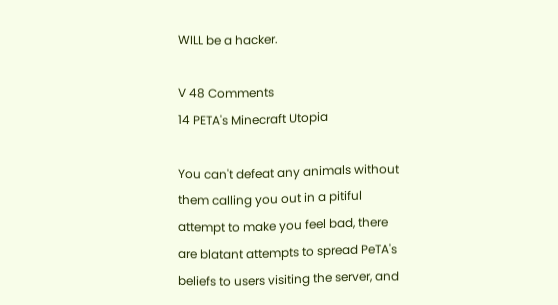WILL be a hacker.

V 48 Comments
14 PETA's Minecraft Utopia

You can't defeat any animals without them calling you out in a pitiful attempt to make you feel bad, there are blatant attempts to spread PeTA's beliefs to users visiting the server, and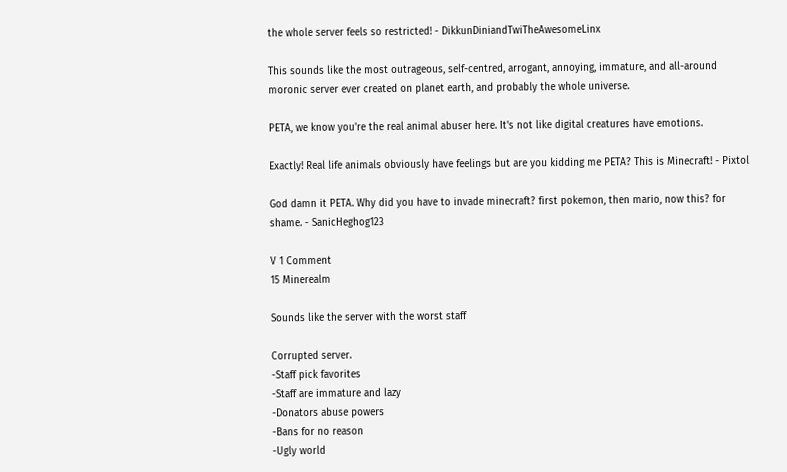the whole server feels so restricted! - DikkunDiniandTwiTheAwesomeLinx

This sounds like the most outrageous, self-centred, arrogant, annoying, immature, and all-around moronic server ever created on planet earth, and probably the whole universe.

PETA, we know you're the real animal abuser here. It's not like digital creatures have emotions.

Exactly! Real life animals obviously have feelings but are you kidding me PETA? This is Minecraft! - Pixtol

God damn it PETA. Why did you have to invade minecraft? first pokemon, then mario, now this? for shame. - SanicHeghog123

V 1 Comment
15 Minerealm

Sounds like the server with the worst staff

Corrupted server.
-Staff pick favorites
-Staff are immature and lazy
-Donators abuse powers
-Bans for no reason
-Ugly world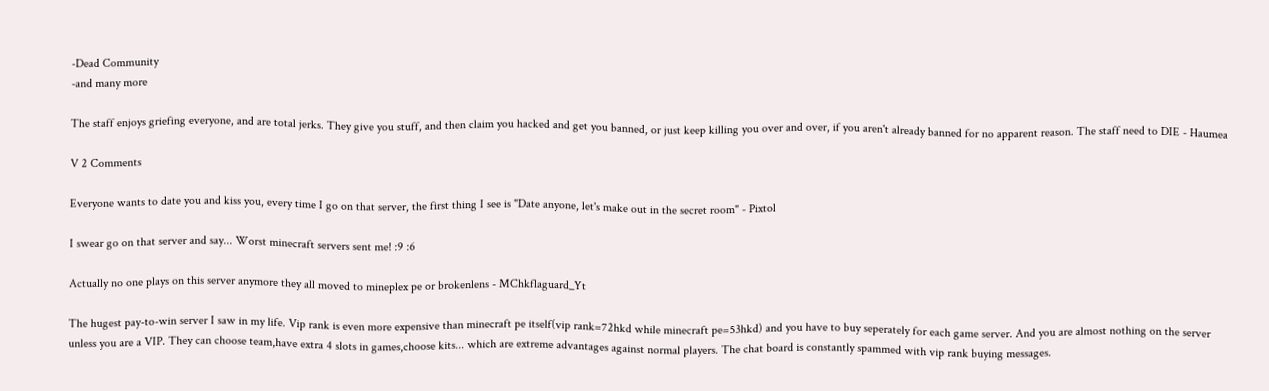-Dead Community
-and many more

The staff enjoys griefing everyone, and are total jerks. They give you stuff, and then claim you hacked and get you banned, or just keep killing you over and over, if you aren't already banned for no apparent reason. The staff need to DIE - Haumea

V 2 Comments

Everyone wants to date you and kiss you, every time I go on that server, the first thing I see is "Date anyone, let's make out in the secret room" - Pixtol

I swear go on that server and say... Worst minecraft servers sent me! :9 :6

Actually no one plays on this server anymore they all moved to mineplex pe or brokenlens - MChkflaguard_Yt

The hugest pay-to-win server I saw in my life. Vip rank is even more expensive than minecraft pe itself(vip rank=72hkd while minecraft pe=53hkd) and you have to buy seperately for each game server. And you are almost nothing on the server unless you are a VIP. They can choose team,have extra 4 slots in games,choose kits... which are extreme advantages against normal players. The chat board is constantly spammed with vip rank buying messages.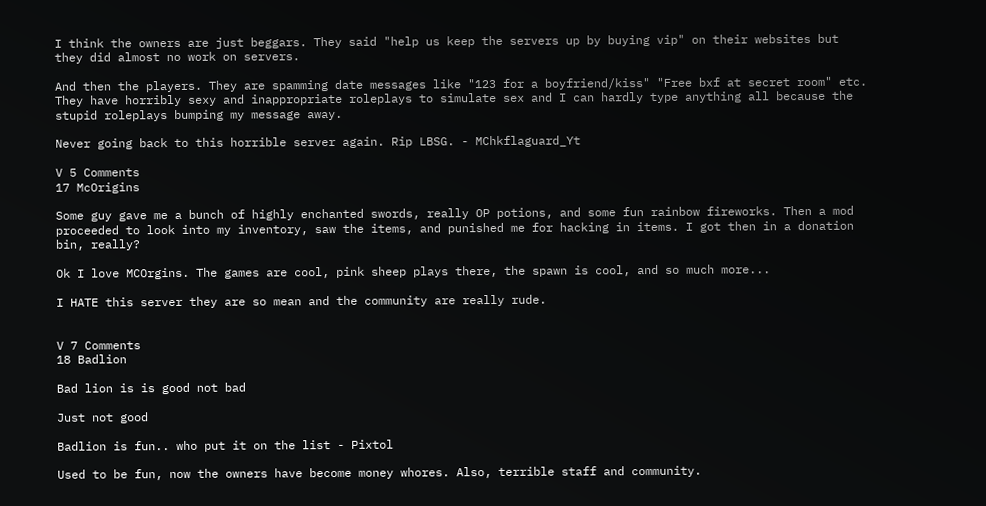I think the owners are just beggars. They said "help us keep the servers up by buying vip" on their websites but they did almost no work on servers.

And then the players. They are spamming date messages like "123 for a boyfriend/kiss" "Free bxf at secret room" etc. They have horribly sexy and inappropriate roleplays to simulate sex and I can hardly type anything all because the stupid roleplays bumping my message away.

Never going back to this horrible server again. Rip LBSG. - MChkflaguard_Yt

V 5 Comments
17 McOrigins

Some guy gave me a bunch of highly enchanted swords, really OP potions, and some fun rainbow fireworks. Then a mod proceeded to look into my inventory, saw the items, and punished me for hacking in items. I got then in a donation bin, really?

Ok I love MCOrgins. The games are cool, pink sheep plays there, the spawn is cool, and so much more...

I HATE this server they are so mean and the community are really rude.


V 7 Comments
18 Badlion

Bad lion is is good not bad

Just not good

Badlion is fun.. who put it on the list - Pixtol

Used to be fun, now the owners have become money whores. Also, terrible staff and community.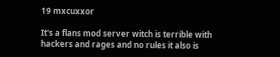19 mxcuxxor

It's a flans mod server witch is terrible with hackers and rages and no rules it also is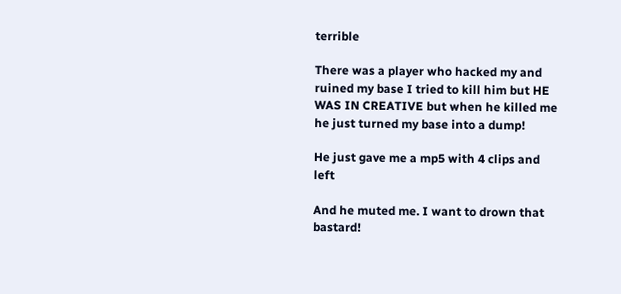terrible

There was a player who hacked my and ruined my base I tried to kill him but HE WAS IN CREATIVE but when he killed me he just turned my base into a dump!

He just gave me a mp5 with 4 clips and left

And he muted me. I want to drown that bastard!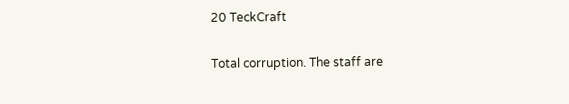20 TeckCraft

Total corruption. The staff are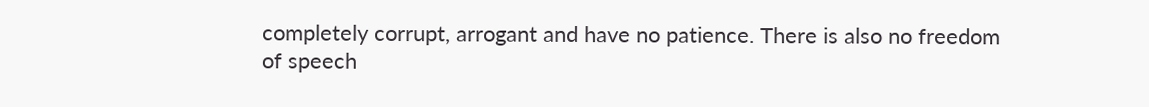completely corrupt, arrogant and have no patience. There is also no freedom of speech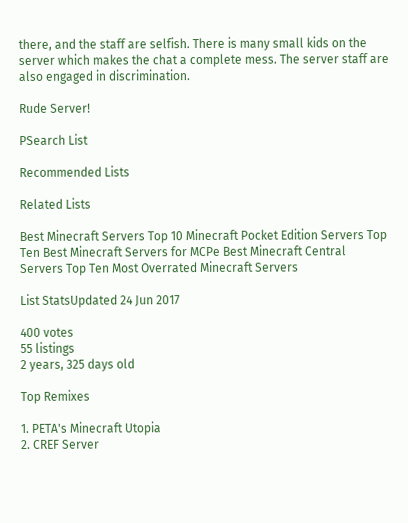there, and the staff are selfish. There is many small kids on the server which makes the chat a complete mess. The server staff are also engaged in discrimination.

Rude Server!

PSearch List

Recommended Lists

Related Lists

Best Minecraft Servers Top 10 Minecraft Pocket Edition Servers Top Ten Best Minecraft Servers for MCPe Best Minecraft Central Servers Top Ten Most Overrated Minecraft Servers

List StatsUpdated 24 Jun 2017

400 votes
55 listings
2 years, 325 days old

Top Remixes

1. PETA's Minecraft Utopia
2. CREF Server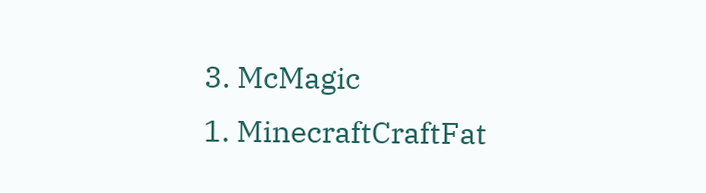3. McMagic
1. MinecraftCraftFat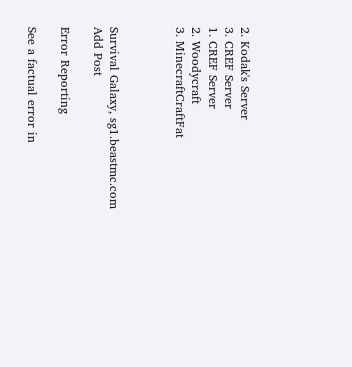2. Kodak's Server
3. CREF Server
1. CREF Server
2. Woodycraft
3. MinecraftCraftFat



Survival Galaxy, sg1.beastmc.com
Add Post

Error Reporting

See a factual error in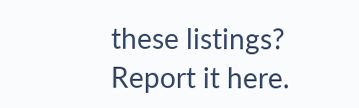these listings? Report it here.